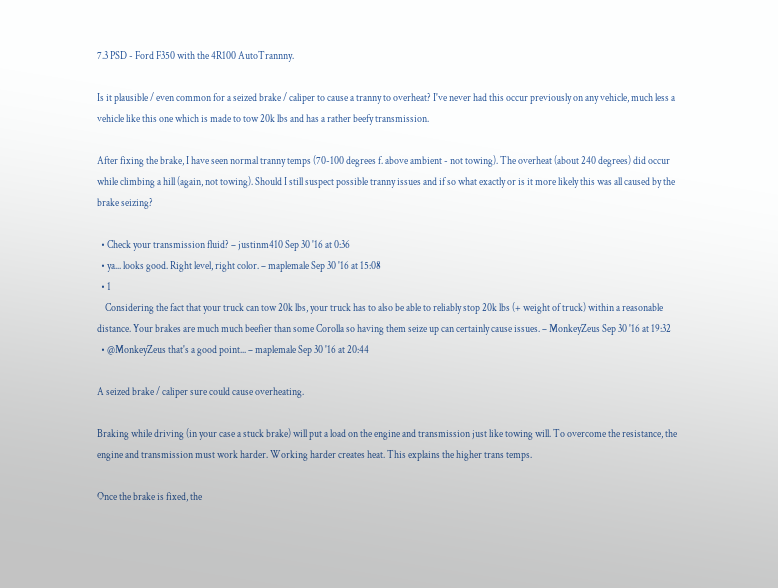7.3 PSD - Ford F350 with the 4R100 AutoTrannny.

Is it plausible / even common for a seized brake / caliper to cause a tranny to overheat? I've never had this occur previously on any vehicle, much less a vehicle like this one which is made to tow 20k lbs and has a rather beefy transmission.

After fixing the brake, I have seen normal tranny temps (70-100 degrees f. above ambient - not towing). The overheat (about 240 degrees) did occur while climbing a hill (again, not towing). Should I still suspect possible tranny issues and if so what exactly or is it more likely this was all caused by the brake seizing?

  • Check your transmission fluid? – justinm410 Sep 30 '16 at 0:36
  • ya... looks good. Right level, right color. – maplemale Sep 30 '16 at 15:08
  • 1
    Considering the fact that your truck can tow 20k lbs, your truck has to also be able to reliably stop 20k lbs (+ weight of truck) within a reasonable distance. Your brakes are much much beefier than some Corolla so having them seize up can certainly cause issues. – MonkeyZeus Sep 30 '16 at 19:32
  • @MonkeyZeus that's a good point... – maplemale Sep 30 '16 at 20:44

A seized brake / caliper sure could cause overheating.

Braking while driving (in your case a stuck brake) will put a load on the engine and transmission just like towing will. To overcome the resistance, the engine and transmission must work harder. Working harder creates heat. This explains the higher trans temps.

Once the brake is fixed, the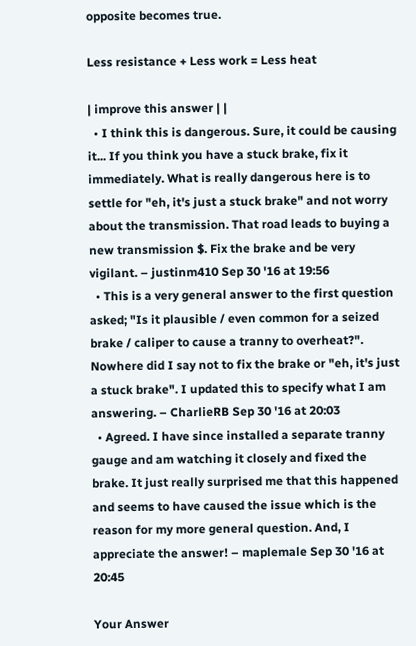opposite becomes true.

Less resistance + Less work = Less heat

| improve this answer | |
  • I think this is dangerous. Sure, it could be causing it... If you think you have a stuck brake, fix it immediately. What is really dangerous here is to settle for "eh, it's just a stuck brake" and not worry about the transmission. That road leads to buying a new transmission $. Fix the brake and be very vigilant. – justinm410 Sep 30 '16 at 19:56
  • This is a very general answer to the first question asked; "Is it plausible / even common for a seized brake / caliper to cause a tranny to overheat?". Nowhere did I say not to fix the brake or "eh, it's just a stuck brake". I updated this to specify what I am answering. – CharlieRB Sep 30 '16 at 20:03
  • Agreed. I have since installed a separate tranny gauge and am watching it closely and fixed the brake. It just really surprised me that this happened and seems to have caused the issue which is the reason for my more general question. And, I appreciate the answer! – maplemale Sep 30 '16 at 20:45

Your Answer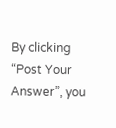By clicking “Post Your Answer”, you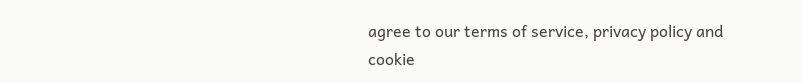agree to our terms of service, privacy policy and cookie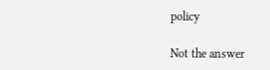policy

Not the answer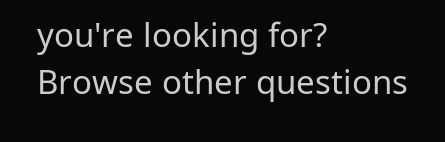you're looking for? Browse other questions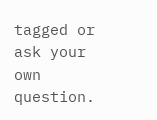tagged or ask your own question.